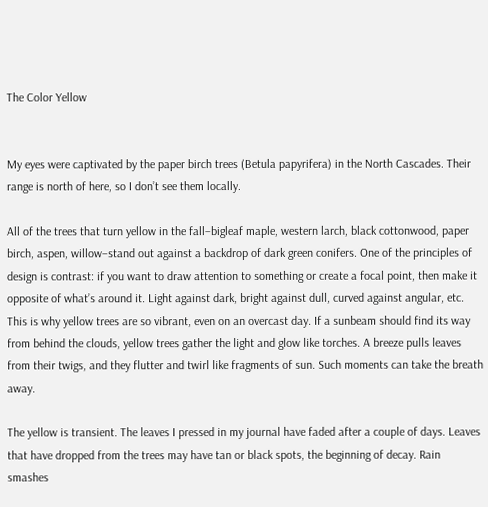The Color Yellow


My eyes were captivated by the paper birch trees (Betula papyrifera) in the North Cascades. Their range is north of here, so I don’t see them locally.

All of the trees that turn yellow in the fall–bigleaf maple, western larch, black cottonwood, paper birch, aspen, willow–stand out against a backdrop of dark green conifers. One of the principles of design is contrast: if you want to draw attention to something or create a focal point, then make it opposite of what’s around it. Light against dark, bright against dull, curved against angular, etc. This is why yellow trees are so vibrant, even on an overcast day. If a sunbeam should find its way from behind the clouds, yellow trees gather the light and glow like torches. A breeze pulls leaves from their twigs, and they flutter and twirl like fragments of sun. Such moments can take the breath away.

The yellow is transient. The leaves I pressed in my journal have faded after a couple of days. Leaves that have dropped from the trees may have tan or black spots, the beginning of decay. Rain smashes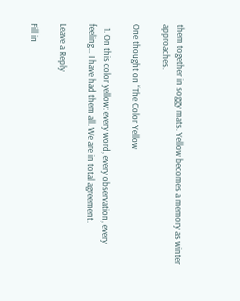them together in soggy mats. Yellow becomes a memory as winter approaches.

One thought on “The Color Yellow

  1. On this color yellow: every word, every observation, every feeling… I have had them all. We are in total agreement.

Leave a Reply

Fill in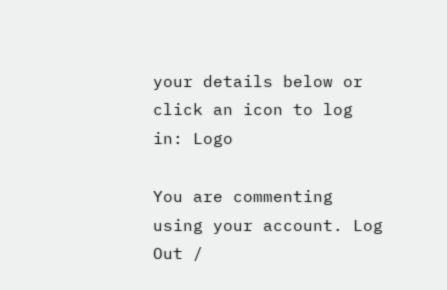your details below or click an icon to log in: Logo

You are commenting using your account. Log Out /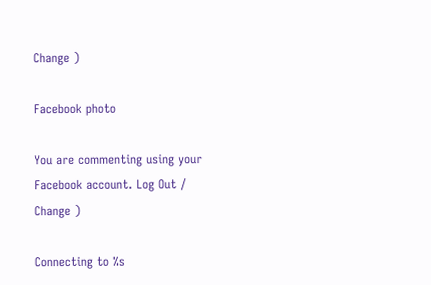Change )

Facebook photo

You are commenting using your Facebook account. Log Out /  Change )

Connecting to %s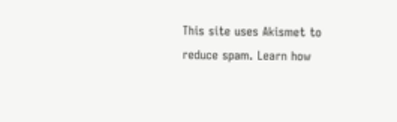This site uses Akismet to reduce spam. Learn how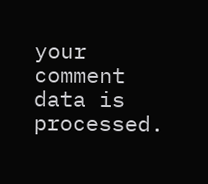your comment data is processed.